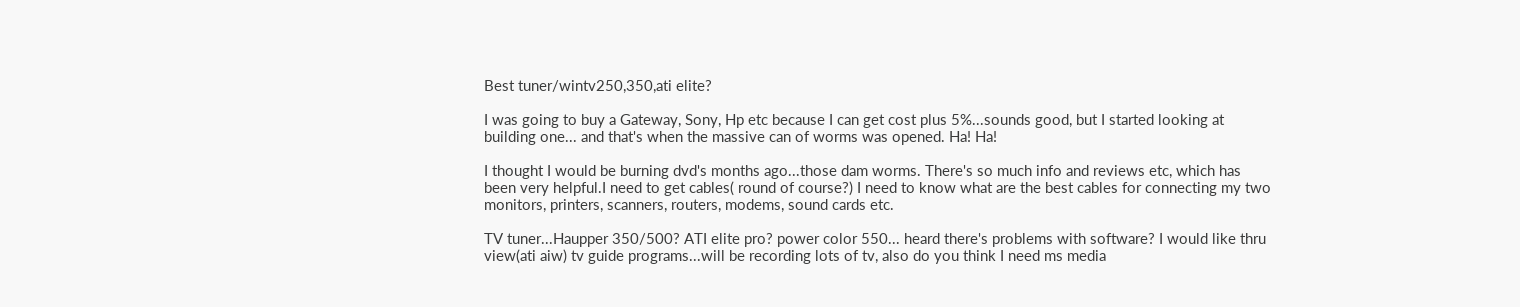Best tuner/wintv250,350,ati elite?

I was going to buy a Gateway, Sony, Hp etc because I can get cost plus 5%...sounds good, but I started looking at building one... and that's when the massive can of worms was opened. Ha! Ha!

I thought I would be burning dvd's months ago...those dam worms. There's so much info and reviews etc, which has been very helpful.I need to get cables( round of course?) I need to know what are the best cables for connecting my two monitors, printers, scanners, routers, modems, sound cards etc.

TV tuner...Haupper 350/500? ATI elite pro? power color 550... heard there's problems with software? I would like thru view(ati aiw) tv guide programs...will be recording lots of tv, also do you think I need ms media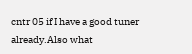cntr 05 if I have a good tuner already.Also what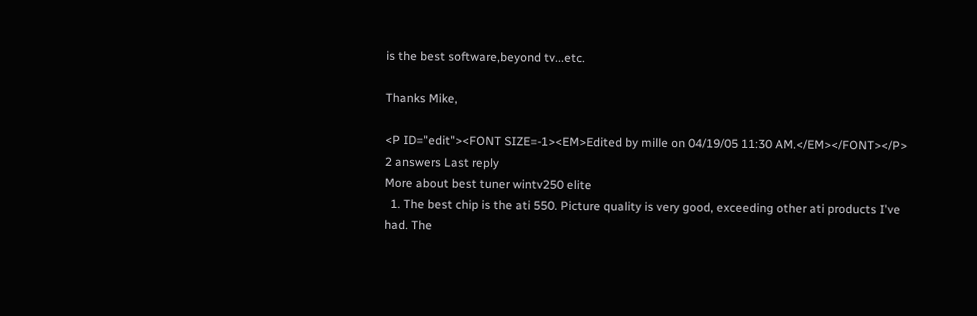is the best software,beyond tv...etc.

Thanks Mike,

<P ID="edit"><FONT SIZE=-1><EM>Edited by mille on 04/19/05 11:30 AM.</EM></FONT></P>
2 answers Last reply
More about best tuner wintv250 elite
  1. The best chip is the ati 550. Picture quality is very good, exceeding other ati products I've had. The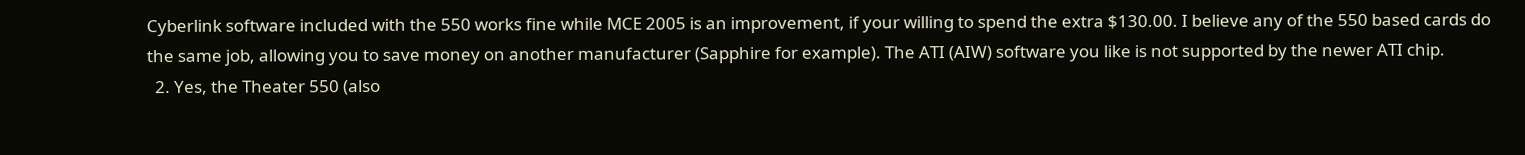Cyberlink software included with the 550 works fine while MCE 2005 is an improvement, if your willing to spend the extra $130.00. I believe any of the 550 based cards do the same job, allowing you to save money on another manufacturer (Sapphire for example). The ATI (AIW) software you like is not supported by the newer ATI chip.
  2. Yes, the Theater 550 (also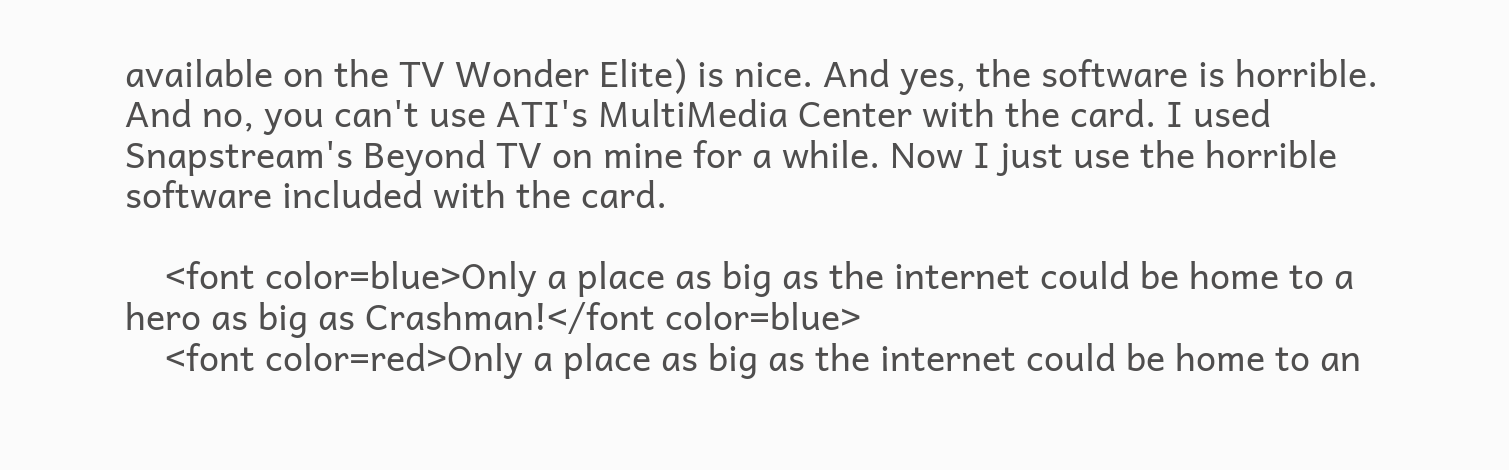available on the TV Wonder Elite) is nice. And yes, the software is horrible. And no, you can't use ATI's MultiMedia Center with the card. I used Snapstream's Beyond TV on mine for a while. Now I just use the horrible software included with the card.

    <font color=blue>Only a place as big as the internet could be home to a hero as big as Crashman!</font color=blue>
    <font color=red>Only a place as big as the internet could be home to an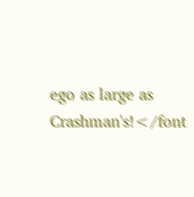ego as large as Crashman's!</font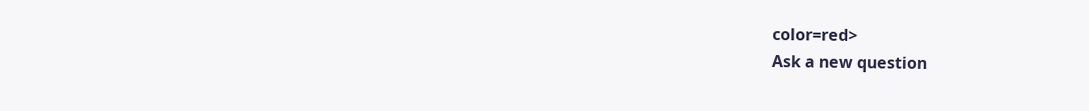color=red>
Ask a new question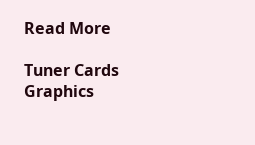Read More

Tuner Cards Graphics